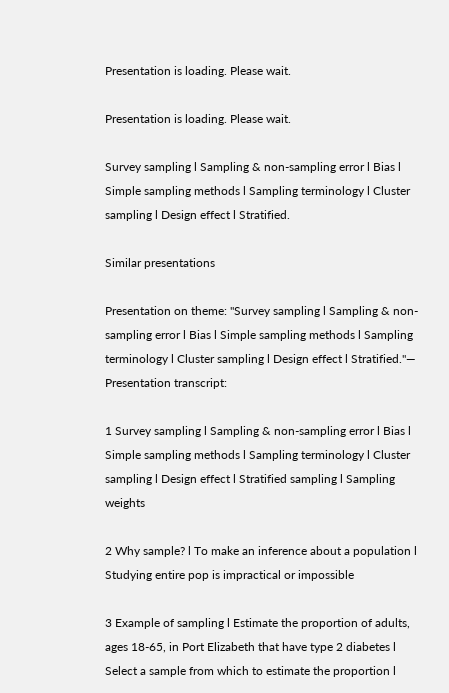Presentation is loading. Please wait.

Presentation is loading. Please wait.

Survey sampling l Sampling & non-sampling error l Bias l Simple sampling methods l Sampling terminology l Cluster sampling l Design effect l Stratified.

Similar presentations

Presentation on theme: "Survey sampling l Sampling & non-sampling error l Bias l Simple sampling methods l Sampling terminology l Cluster sampling l Design effect l Stratified."— Presentation transcript:

1 Survey sampling l Sampling & non-sampling error l Bias l Simple sampling methods l Sampling terminology l Cluster sampling l Design effect l Stratified sampling l Sampling weights

2 Why sample? l To make an inference about a population l Studying entire pop is impractical or impossible

3 Example of sampling l Estimate the proportion of adults, ages 18-65, in Port Elizabeth that have type 2 diabetes l Select a sample from which to estimate the proportion l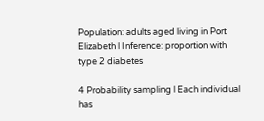Population: adults aged living in Port Elizabeth l Inference: proportion with type 2 diabetes

4 Probability sampling l Each individual has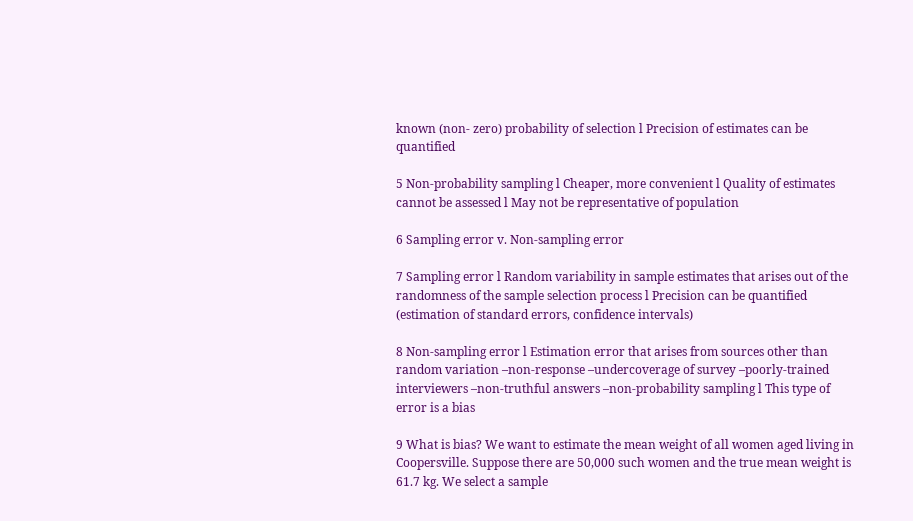known (non- zero) probability of selection l Precision of estimates can be quantified

5 Non-probability sampling l Cheaper, more convenient l Quality of estimates cannot be assessed l May not be representative of population

6 Sampling error v. Non-sampling error

7 Sampling error l Random variability in sample estimates that arises out of the randomness of the sample selection process l Precision can be quantified (estimation of standard errors, confidence intervals)

8 Non-sampling error l Estimation error that arises from sources other than random variation –non-response –undercoverage of survey –poorly-trained interviewers –non-truthful answers –non-probability sampling l This type of error is a bias

9 What is bias? We want to estimate the mean weight of all women aged living in Coopersville. Suppose there are 50,000 such women and the true mean weight is 61.7 kg. We select a sample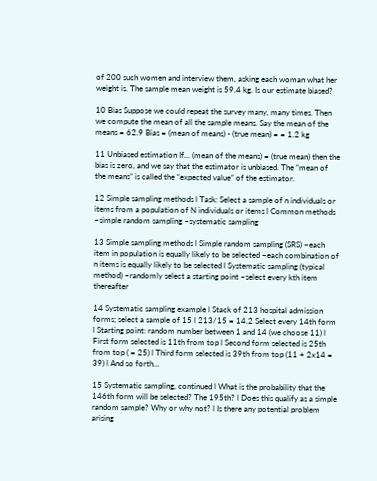of 200 such women and interview them, asking each woman what her weight is. The sample mean weight is 59.4 kg. Is our estimate biased?

10 Bias Suppose we could repeat the survey many, many times. Then we compute the mean of all the sample means. Say the mean of the means = 62.9 Bias = (mean of means) - (true mean) = = 1.2 kg

11 Unbiased estimation If... (mean of the means) = (true mean) then the bias is zero, and we say that the estimator is unbiased. The “mean of the means” is called the “expected value” of the estimator.

12 Simple sampling methods l Task: Select a sample of n individuals or items from a population of N individuals or items l Common methods –simple random sampling –systematic sampling

13 Simple sampling methods l Simple random sampling (SRS) –each item in population is equally likely to be selected –each combination of n items is equally likely to be selected l Systematic sampling (typical method) –randomly select a starting point –select every kth item thereafter

14 Systematic sampling example l Stack of 213 hospital admission forms; select a sample of 15 l 213/15 = 14.2 Select every 14th form l Starting point: random number between 1 and 14 (we choose 11) l First form selected is 11th from top l Second form selected is 25th from top ( = 25) l Third form selected is 39th from top (11 + 2x14 = 39) l And so forth...

15 Systematic sampling, continued l What is the probability that the 146th form will be selected? The 195th? l Does this qualify as a simple random sample? Why or why not? l Is there any potential problem arising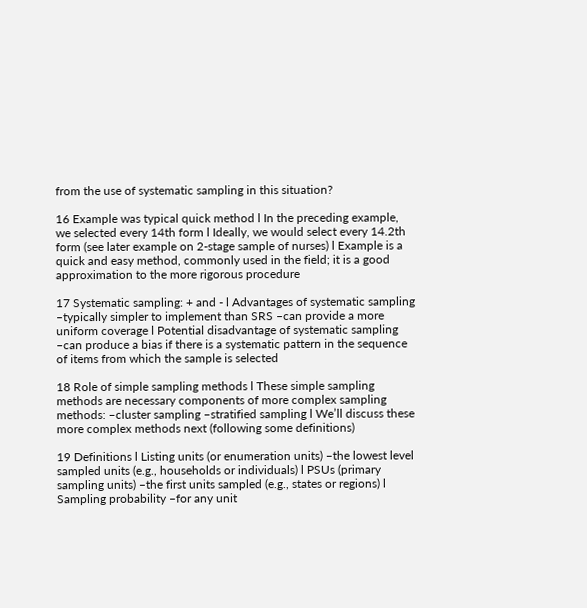from the use of systematic sampling in this situation?

16 Example was typical quick method l In the preceding example, we selected every 14th form l Ideally, we would select every 14.2th form (see later example on 2-stage sample of nurses) l Example is a quick and easy method, commonly used in the field; it is a good approximation to the more rigorous procedure

17 Systematic sampling: + and - l Advantages of systematic sampling –typically simpler to implement than SRS –can provide a more uniform coverage l Potential disadvantage of systematic sampling –can produce a bias if there is a systematic pattern in the sequence of items from which the sample is selected

18 Role of simple sampling methods l These simple sampling methods are necessary components of more complex sampling methods: –cluster sampling –stratified sampling l We’ll discuss these more complex methods next (following some definitions)

19 Definitions l Listing units (or enumeration units) –the lowest level sampled units (e.g., households or individuals) l PSUs (primary sampling units) –the first units sampled (e.g., states or regions) l Sampling probability –for any unit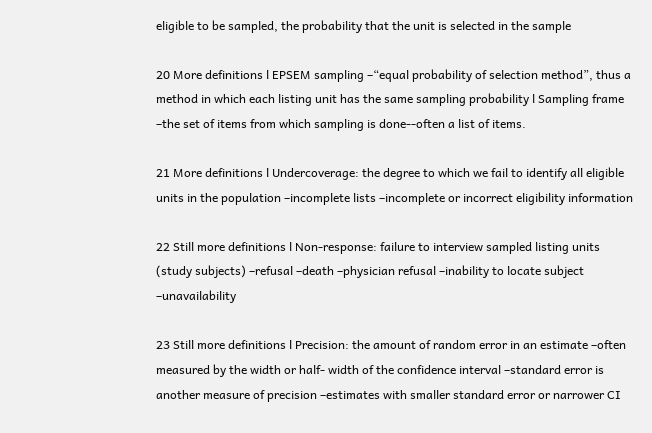eligible to be sampled, the probability that the unit is selected in the sample

20 More definitions l EPSEM sampling –“equal probability of selection method”, thus a method in which each listing unit has the same sampling probability l Sampling frame –the set of items from which sampling is done--often a list of items.

21 More definitions l Undercoverage: the degree to which we fail to identify all eligible units in the population –incomplete lists –incomplete or incorrect eligibility information

22 Still more definitions l Non-response: failure to interview sampled listing units (study subjects) –refusal –death –physician refusal –inability to locate subject –unavailability

23 Still more definitions l Precision: the amount of random error in an estimate –often measured by the width or half- width of the confidence interval –standard error is another measure of precision –estimates with smaller standard error or narrower CI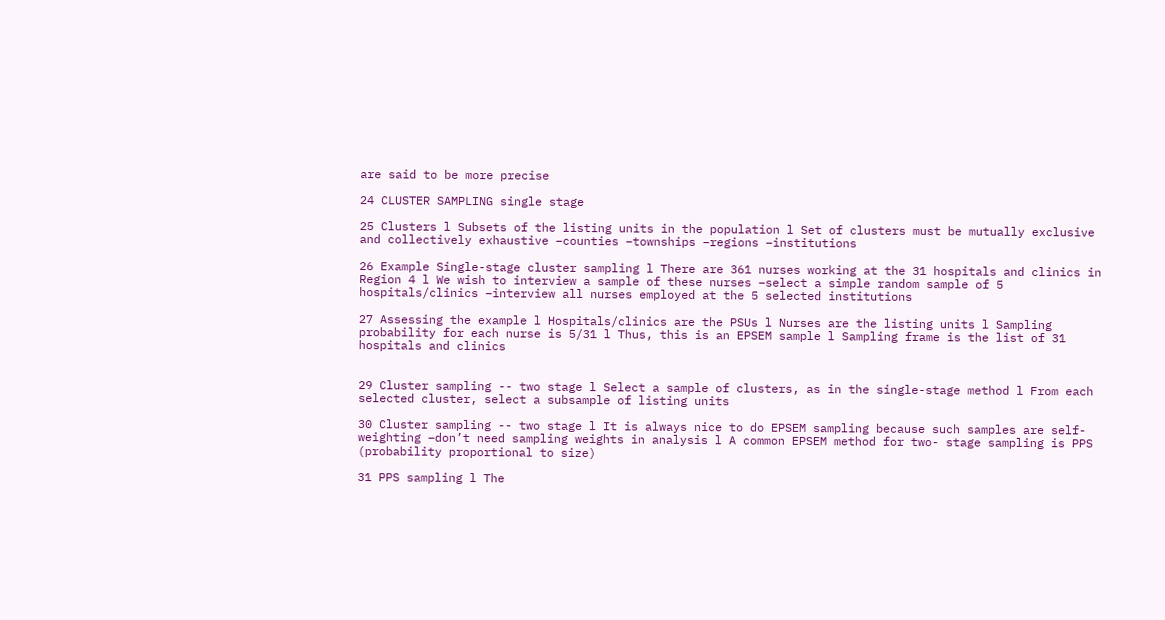are said to be more precise

24 CLUSTER SAMPLING single stage

25 Clusters l Subsets of the listing units in the population l Set of clusters must be mutually exclusive and collectively exhaustive –counties –townships –regions –institutions

26 Example Single-stage cluster sampling l There are 361 nurses working at the 31 hospitals and clinics in Region 4 l We wish to interview a sample of these nurses –select a simple random sample of 5 hospitals/clinics –interview all nurses employed at the 5 selected institutions

27 Assessing the example l Hospitals/clinics are the PSUs l Nurses are the listing units l Sampling probability for each nurse is 5/31 l Thus, this is an EPSEM sample l Sampling frame is the list of 31 hospitals and clinics


29 Cluster sampling -- two stage l Select a sample of clusters, as in the single-stage method l From each selected cluster, select a subsample of listing units

30 Cluster sampling -- two stage l It is always nice to do EPSEM sampling because such samples are self-weighting –don’t need sampling weights in analysis l A common EPSEM method for two- stage sampling is PPS (probability proportional to size)

31 PPS sampling l The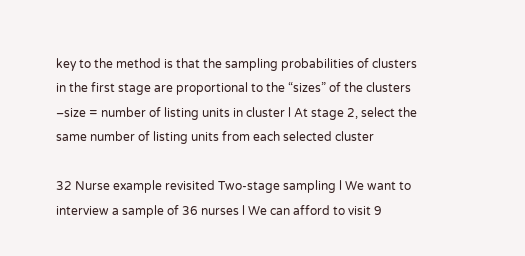key to the method is that the sampling probabilities of clusters in the first stage are proportional to the “sizes” of the clusters –size = number of listing units in cluster l At stage 2, select the same number of listing units from each selected cluster

32 Nurse example revisited Two-stage sampling l We want to interview a sample of 36 nurses l We can afford to visit 9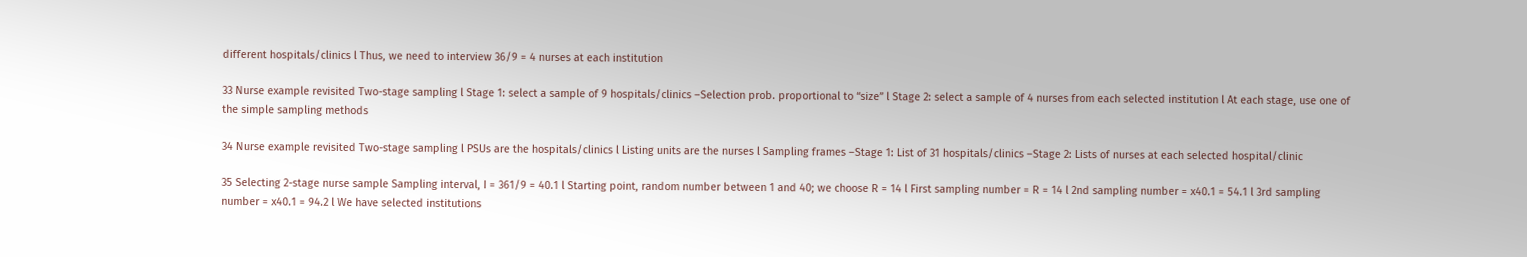different hospitals/clinics l Thus, we need to interview 36/9 = 4 nurses at each institution

33 Nurse example revisited Two-stage sampling l Stage 1: select a sample of 9 hospitals/clinics –Selection prob. proportional to “size” l Stage 2: select a sample of 4 nurses from each selected institution l At each stage, use one of the simple sampling methods

34 Nurse example revisited Two-stage sampling l PSUs are the hospitals/clinics l Listing units are the nurses l Sampling frames –Stage 1: List of 31 hospitals/clinics –Stage 2: Lists of nurses at each selected hospital/clinic

35 Selecting 2-stage nurse sample Sampling interval, I = 361/9 = 40.1 l Starting point, random number between 1 and 40; we choose R = 14 l First sampling number = R = 14 l 2nd sampling number = x40.1 = 54.1 l 3rd sampling number = x40.1 = 94.2 l We have selected institutions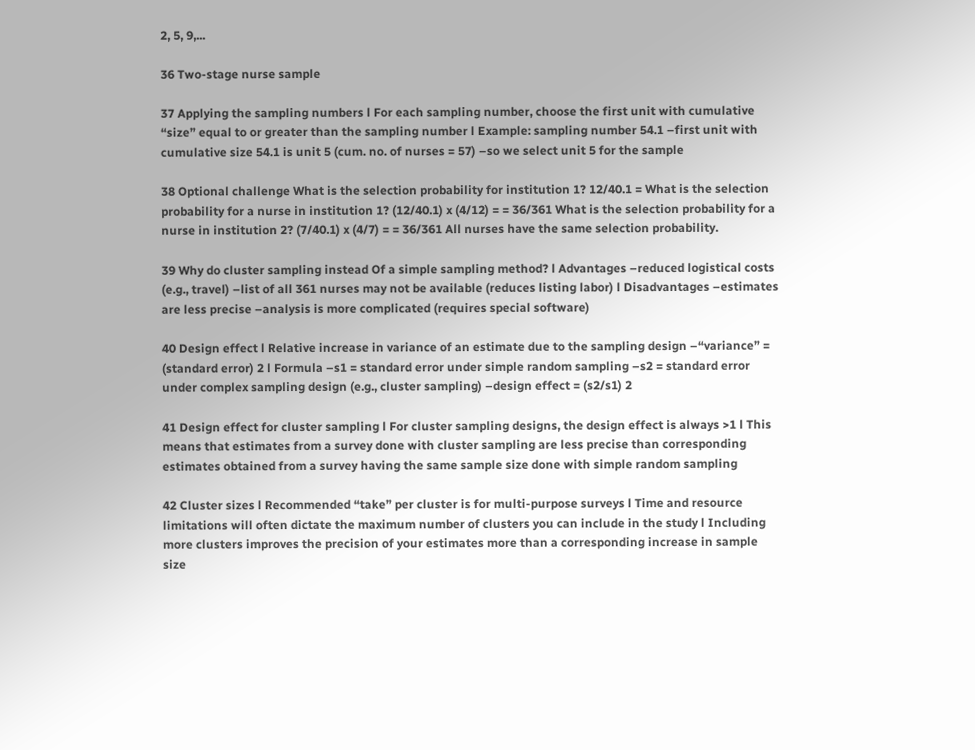2, 5, 9,...

36 Two-stage nurse sample

37 Applying the sampling numbers l For each sampling number, choose the first unit with cumulative “size” equal to or greater than the sampling number l Example: sampling number 54.1 –first unit with cumulative size 54.1 is unit 5 (cum. no. of nurses = 57) –so we select unit 5 for the sample

38 Optional challenge What is the selection probability for institution 1? 12/40.1 = What is the selection probability for a nurse in institution 1? (12/40.1) x (4/12) = = 36/361 What is the selection probability for a nurse in institution 2? (7/40.1) x (4/7) = = 36/361 All nurses have the same selection probability.

39 Why do cluster sampling instead Of a simple sampling method? l Advantages –reduced logistical costs (e.g., travel) –list of all 361 nurses may not be available (reduces listing labor) l Disadvantages –estimates are less precise –analysis is more complicated (requires special software)

40 Design effect l Relative increase in variance of an estimate due to the sampling design –“variance” = (standard error) 2 l Formula –s1 = standard error under simple random sampling –s2 = standard error under complex sampling design (e.g., cluster sampling) –design effect = (s2/s1) 2

41 Design effect for cluster sampling l For cluster sampling designs, the design effect is always >1 l This means that estimates from a survey done with cluster sampling are less precise than corresponding estimates obtained from a survey having the same sample size done with simple random sampling

42 Cluster sizes l Recommended “take” per cluster is for multi-purpose surveys l Time and resource limitations will often dictate the maximum number of clusters you can include in the study l Including more clusters improves the precision of your estimates more than a corresponding increase in sample size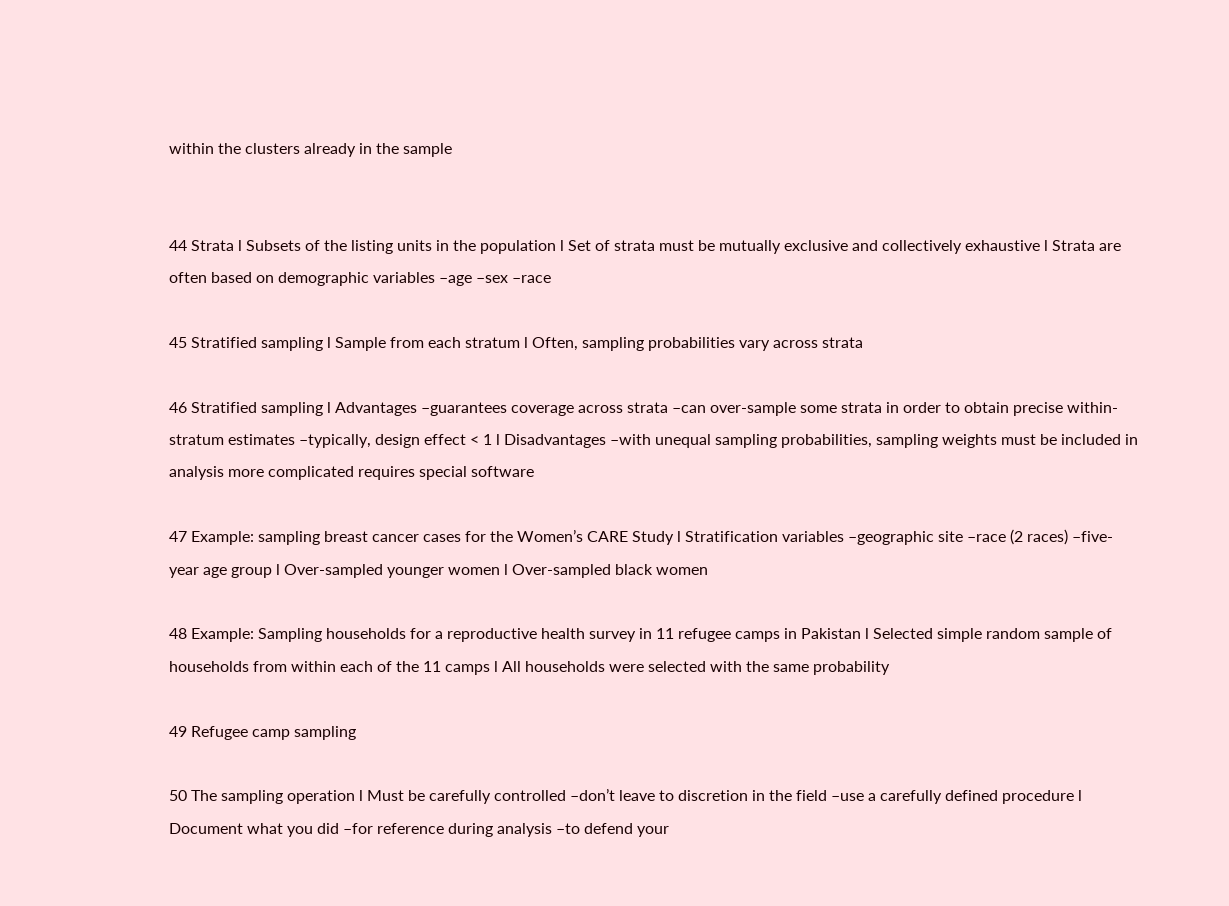within the clusters already in the sample


44 Strata l Subsets of the listing units in the population l Set of strata must be mutually exclusive and collectively exhaustive l Strata are often based on demographic variables –age –sex –race

45 Stratified sampling l Sample from each stratum l Often, sampling probabilities vary across strata

46 Stratified sampling l Advantages –guarantees coverage across strata –can over-sample some strata in order to obtain precise within-stratum estimates –typically, design effect < 1 l Disadvantages –with unequal sampling probabilities, sampling weights must be included in analysis more complicated requires special software

47 Example: sampling breast cancer cases for the Women’s CARE Study l Stratification variables –geographic site –race (2 races) –five-year age group l Over-sampled younger women l Over-sampled black women

48 Example: Sampling households for a reproductive health survey in 11 refugee camps in Pakistan l Selected simple random sample of households from within each of the 11 camps l All households were selected with the same probability

49 Refugee camp sampling

50 The sampling operation l Must be carefully controlled –don’t leave to discretion in the field –use a carefully defined procedure l Document what you did –for reference during analysis –to defend your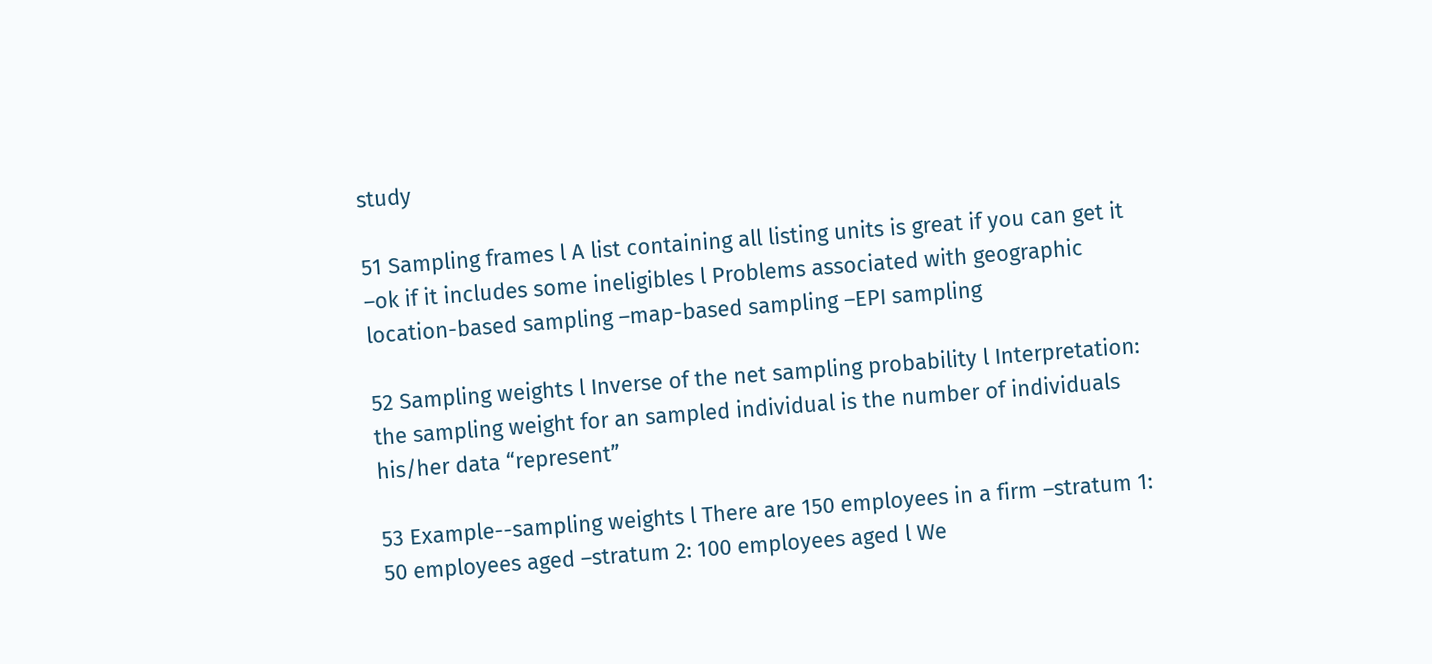study

51 Sampling frames l A list containing all listing units is great if you can get it –ok if it includes some ineligibles l Problems associated with geographic location-based sampling –map-based sampling –EPI sampling

52 Sampling weights l Inverse of the net sampling probability l Interpretation: the sampling weight for an sampled individual is the number of individuals his/her data “represent”

53 Example--sampling weights l There are 150 employees in a firm –stratum 1: 50 employees aged –stratum 2: 100 employees aged l We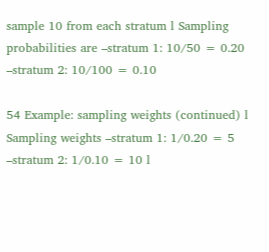sample 10 from each stratum l Sampling probabilities are –stratum 1: 10/50 = 0.20 –stratum 2: 10/100 = 0.10

54 Example: sampling weights (continued) l Sampling weights –stratum 1: 1/0.20 = 5 –stratum 2: 1/0.10 = 10 l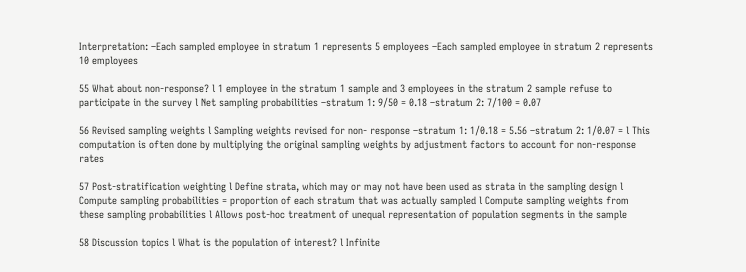Interpretation: –Each sampled employee in stratum 1 represents 5 employees –Each sampled employee in stratum 2 represents 10 employees

55 What about non-response? l 1 employee in the stratum 1 sample and 3 employees in the stratum 2 sample refuse to participate in the survey l Net sampling probabilities –stratum 1: 9/50 = 0.18 –stratum 2: 7/100 = 0.07

56 Revised sampling weights l Sampling weights revised for non- response –stratum 1: 1/0.18 = 5.56 –stratum 2: 1/0.07 = l This computation is often done by multiplying the original sampling weights by adjustment factors to account for non-response rates

57 Post-stratification weighting l Define strata, which may or may not have been used as strata in the sampling design l Compute sampling probabilities = proportion of each stratum that was actually sampled l Compute sampling weights from these sampling probabilities l Allows post-hoc treatment of unequal representation of population segments in the sample

58 Discussion topics l What is the population of interest? l Infinite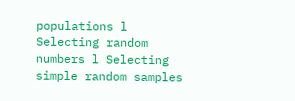populations l Selecting random numbers l Selecting simple random samples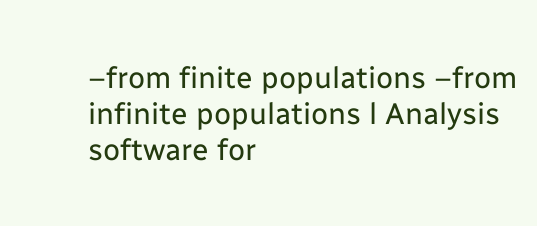–from finite populations –from infinite populations l Analysis software for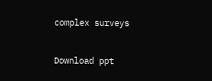complex surveys

Download ppt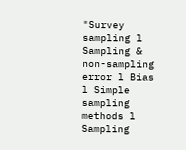"Survey sampling l Sampling & non-sampling error l Bias l Simple sampling methods l Sampling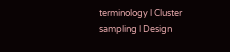terminology l Cluster sampling l Design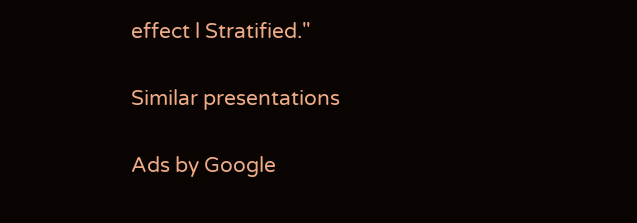effect l Stratified."

Similar presentations

Ads by Google